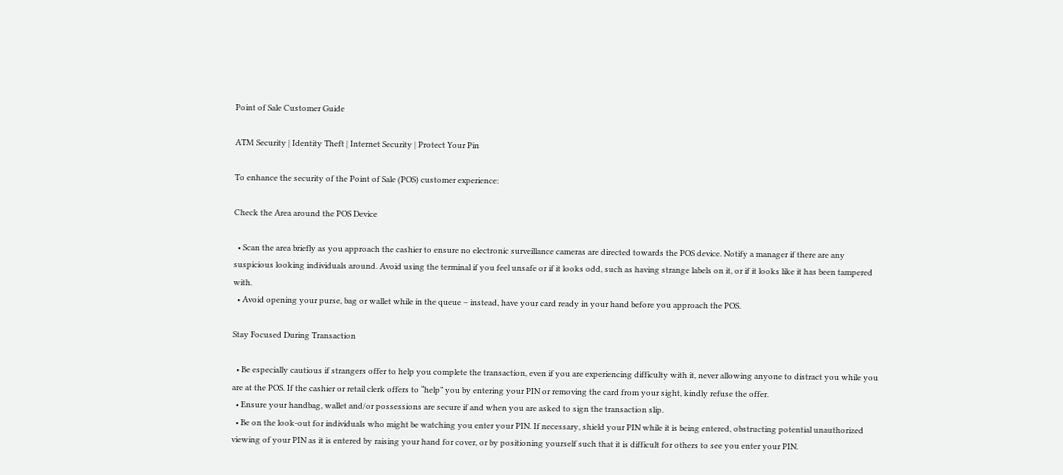Point of Sale Customer Guide

ATM Security | Identity Theft | Internet Security | Protect Your Pin

To enhance the security of the Point of Sale (POS) customer experience:

Check the Area around the POS Device

  • Scan the area briefly as you approach the cashier to ensure no electronic surveillance cameras are directed towards the POS device. Notify a manager if there are any suspicious looking individuals around. Avoid using the terminal if you feel unsafe or if it looks odd, such as having strange labels on it, or if it looks like it has been tampered with.
  • Avoid opening your purse, bag or wallet while in the queue – instead, have your card ready in your hand before you approach the POS.

Stay Focused During Transaction

  • Be especially cautious if strangers offer to help you complete the transaction, even if you are experiencing difficulty with it, never allowing anyone to distract you while you are at the POS. If the cashier or retail clerk offers to “help” you by entering your PIN or removing the card from your sight, kindly refuse the offer.
  • Ensure your handbag, wallet and/or possessions are secure if and when you are asked to sign the transaction slip.
  • Be on the look-out for individuals who might be watching you enter your PIN. If necessary, shield your PIN while it is being entered, obstructing potential unauthorized viewing of your PIN as it is entered by raising your hand for cover, or by positioning yourself such that it is difficult for others to see you enter your PIN.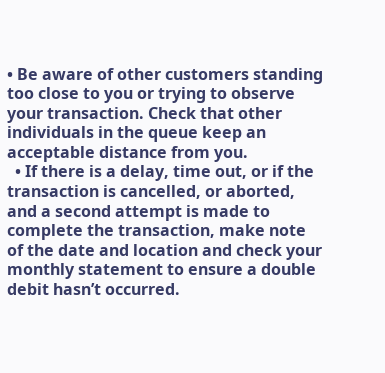• Be aware of other customers standing too close to you or trying to observe your transaction. Check that other individuals in the queue keep an acceptable distance from you.
  • If there is a delay, time out, or if the transaction is cancelled, or aborted, and a second attempt is made to complete the transaction, make note of the date and location and check your monthly statement to ensure a double debit hasn’t occurred.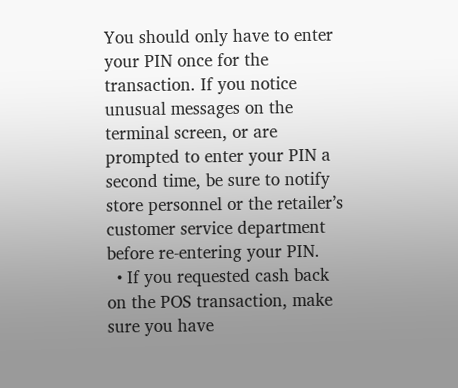You should only have to enter your PIN once for the transaction. If you notice unusual messages on the terminal screen, or are prompted to enter your PIN a second time, be sure to notify store personnel or the retailer’s customer service department before re-entering your PIN.
  • If you requested cash back on the POS transaction, make sure you have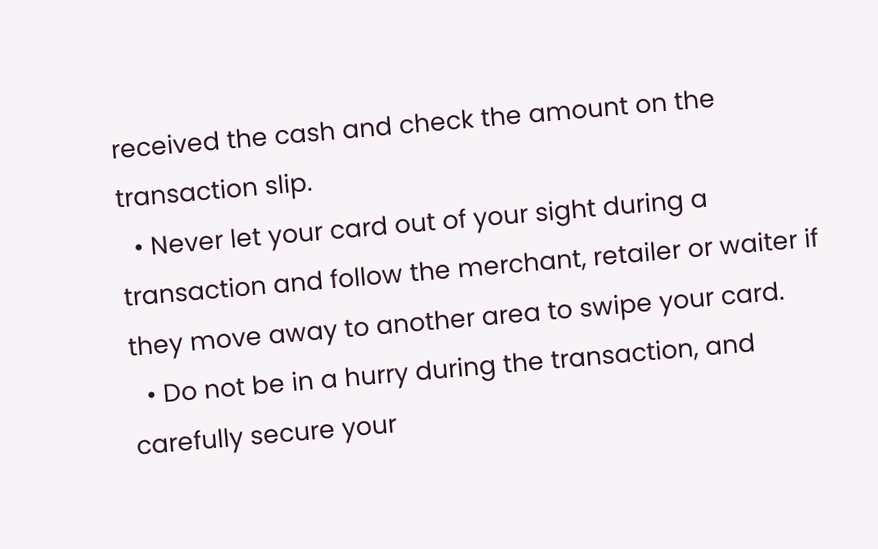received the cash and check the amount on the transaction slip.
  • Never let your card out of your sight during a transaction and follow the merchant, retailer or waiter if they move away to another area to swipe your card.
  • Do not be in a hurry during the transaction, and carefully secure your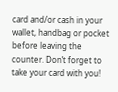card and/or cash in your wallet, handbag or pocket before leaving the counter. Don’t forget to take your card with you!